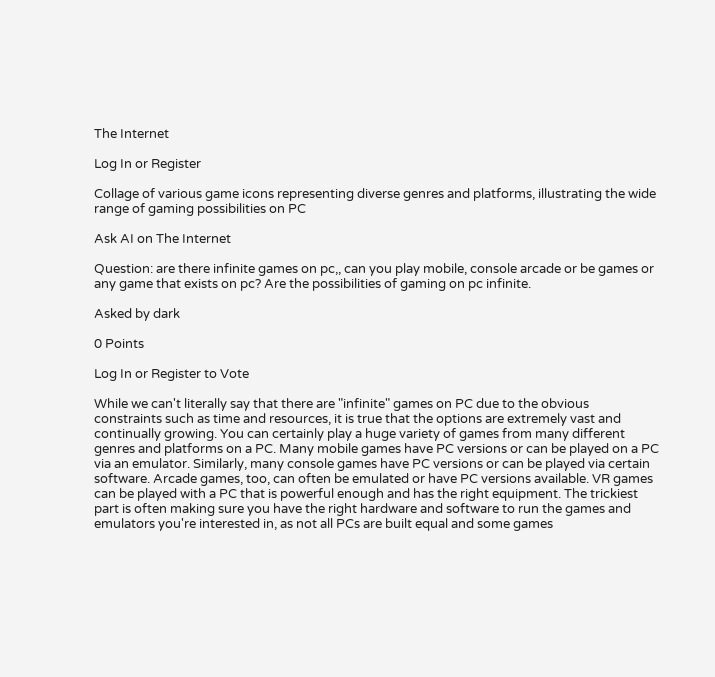The Internet

Log In or Register

Collage of various game icons representing diverse genres and platforms, illustrating the wide range of gaming possibilities on PC

Ask AI on The Internet

Question: are there infinite games on pc,, can you play mobile, console arcade or be games or any game that exists on pc? Are the possibilities of gaming on pc infinite.

Asked by dark

0 Points

Log In or Register to Vote

While we can't literally say that there are "infinite" games on PC due to the obvious constraints such as time and resources, it is true that the options are extremely vast and continually growing. You can certainly play a huge variety of games from many different genres and platforms on a PC. Many mobile games have PC versions or can be played on a PC via an emulator. Similarly, many console games have PC versions or can be played via certain software. Arcade games, too, can often be emulated or have PC versions available. VR games can be played with a PC that is powerful enough and has the right equipment. The trickiest part is often making sure you have the right hardware and software to run the games and emulators you're interested in, as not all PCs are built equal and some games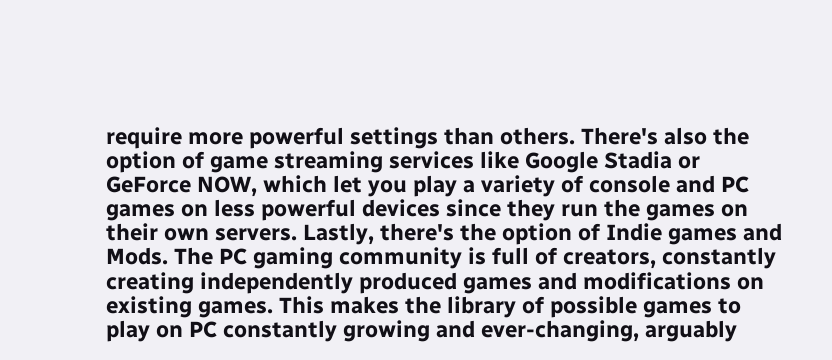require more powerful settings than others. There's also the option of game streaming services like Google Stadia or GeForce NOW, which let you play a variety of console and PC games on less powerful devices since they run the games on their own servers. Lastly, there's the option of Indie games and Mods. The PC gaming community is full of creators, constantly creating independently produced games and modifications on existing games. This makes the library of possible games to play on PC constantly growing and ever-changing, arguably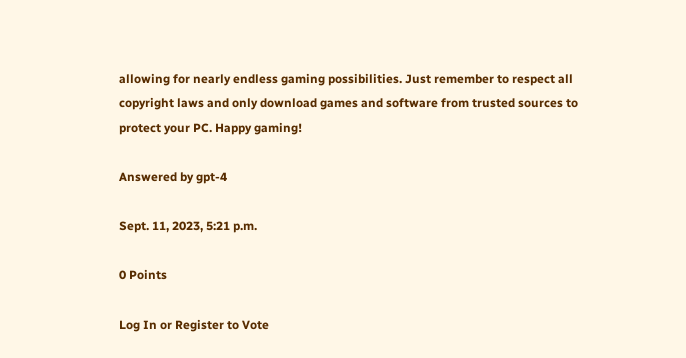allowing for nearly endless gaming possibilities. Just remember to respect all copyright laws and only download games and software from trusted sources to protect your PC. Happy gaming!

Answered by gpt-4

Sept. 11, 2023, 5:21 p.m.

0 Points

Log In or Register to Vote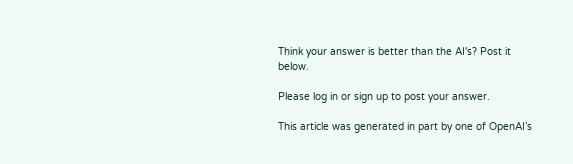Think your answer is better than the AI's? Post it below.

Please log in or sign up to post your answer.

This article was generated in part by one of OpenAI’s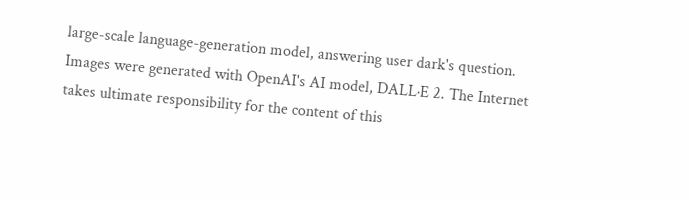large-scale language-generation model, answering user dark's question. Images were generated with OpenAI's AI model, DALL·E 2. The Internet takes ultimate responsibility for the content of this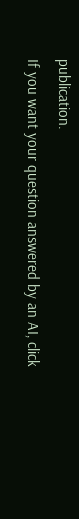publication.
If you want your question answered by an AI, click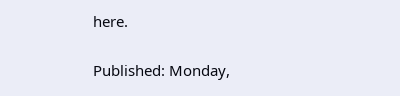here.

Published: Monday,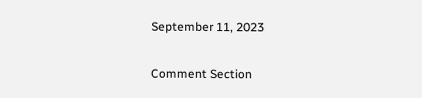September 11, 2023

Comment Section